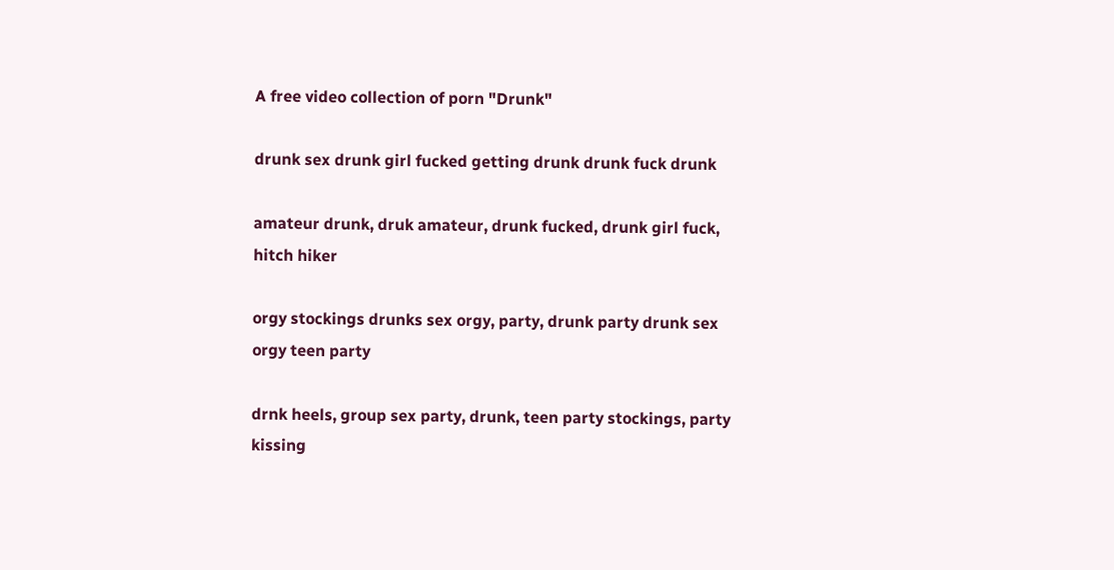A free video collection of porn "Drunk"

drunk sex drunk girl fucked getting drunk drunk fuck drunk

amateur drunk, druk amateur, drunk fucked, drunk girl fuck, hitch hiker

orgy stockings drunks sex orgy, party, drunk party drunk sex orgy teen party

drnk heels, group sex party, drunk, teen party stockings, party kissing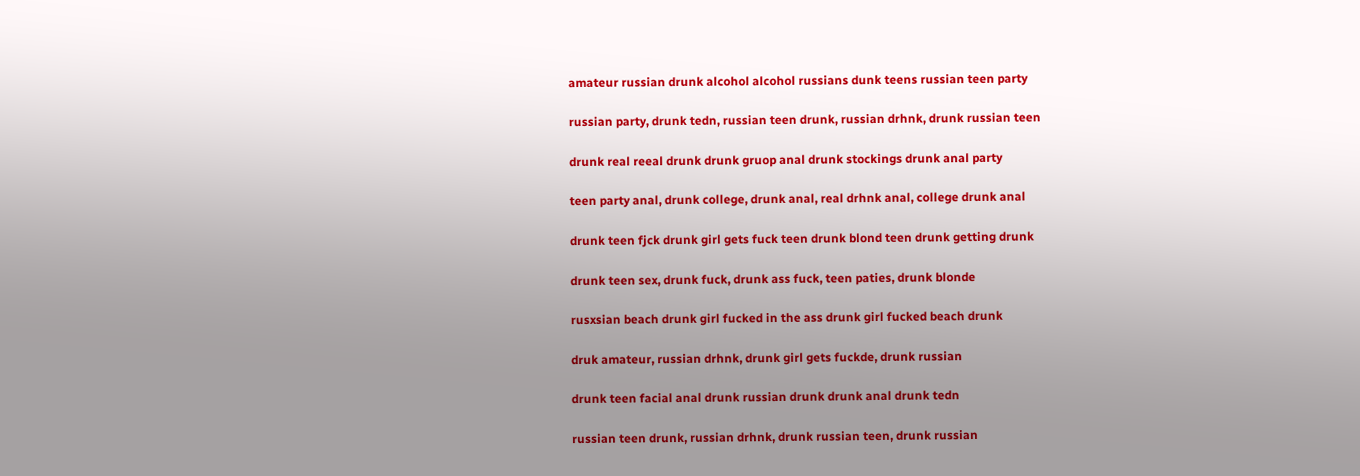amateur russian drunk alcohol alcohol russians dunk teens russian teen party

russian party, drunk tedn, russian teen drunk, russian drhnk, drunk russian teen

drunk real reeal drunk drunk gruop anal drunk stockings drunk anal party

teen party anal, drunk college, drunk anal, real drhnk anal, college drunk anal

drunk teen fjck drunk girl gets fuck teen drunk blond teen drunk getting drunk

drunk teen sex, drunk fuck, drunk ass fuck, teen paties, drunk blonde

rusxsian beach drunk girl fucked in the ass drunk girl fucked beach drunk

druk amateur, russian drhnk, drunk girl gets fuckde, drunk russian

drunk teen facial anal drunk russian drunk drunk anal drunk tedn

russian teen drunk, russian drhnk, drunk russian teen, drunk russian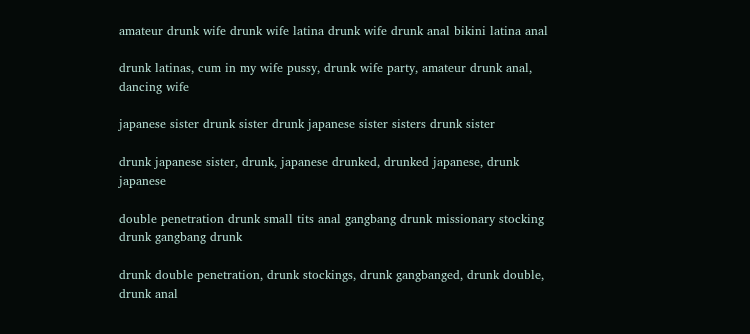amateur drunk wife drunk wife latina drunk wife drunk anal bikini latina anal

drunk latinas, cum in my wife pussy, drunk wife party, amateur drunk anal, dancing wife

japanese sister drunk sister drunk japanese sister sisters drunk sister

drunk japanese sister, drunk, japanese drunked, drunked japanese, drunk japanese

double penetration drunk small tits anal gangbang drunk missionary stocking drunk gangbang drunk

drunk double penetration, drunk stockings, drunk gangbanged, drunk double, drunk anal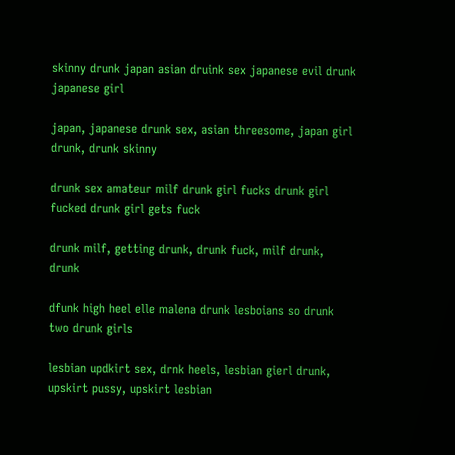skinny drunk japan asian druink sex japanese evil drunk japanese girl

japan, japanese drunk sex, asian threesome, japan girl drunk, drunk skinny

drunk sex amateur milf drunk girl fucks drunk girl fucked drunk girl gets fuck

drunk milf, getting drunk, drunk fuck, milf drunk, drunk

dfunk high heel elle malena drunk lesboians so drunk two drunk girls

lesbian updkirt sex, drnk heels, lesbian gierl drunk, upskirt pussy, upskirt lesbian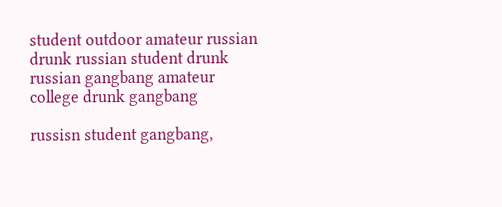student outdoor amateur russian drunk russian student drunk russian gangbang amateur college drunk gangbang

russisn student gangbang,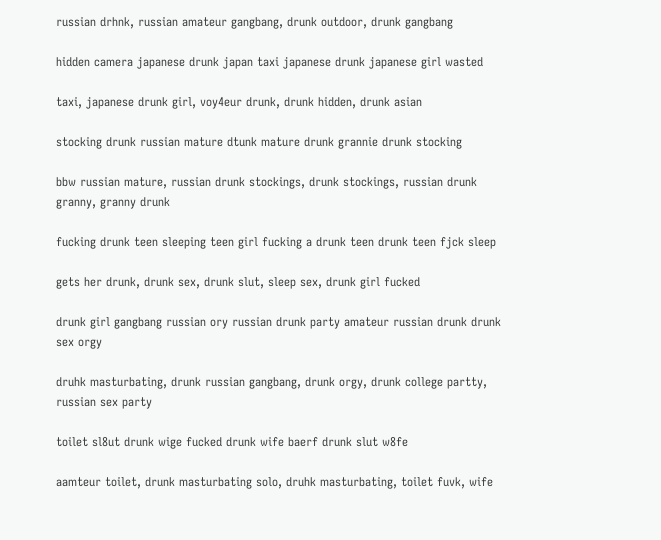russian drhnk, russian amateur gangbang, drunk outdoor, drunk gangbang

hidden camera japanese drunk japan taxi japanese drunk japanese girl wasted

taxi, japanese drunk girl, voy4eur drunk, drunk hidden, drunk asian

stocking drunk russian mature dtunk mature drunk grannie drunk stocking

bbw russian mature, russian drunk stockings, drunk stockings, russian drunk granny, granny drunk

fucking drunk teen sleeping teen girl fucking a drunk teen drunk teen fjck sleep

gets her drunk, drunk sex, drunk slut, sleep sex, drunk girl fucked

drunk girl gangbang russian ory russian drunk party amateur russian drunk drunk sex orgy

druhk masturbating, drunk russian gangbang, drunk orgy, drunk college partty, russian sex party

toilet sl8ut drunk wige fucked drunk wife baerf drunk slut w8fe

aamteur toilet, drunk masturbating solo, druhk masturbating, toilet fuvk, wife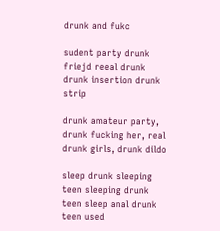drunk and fukc

sudent party drunk friejd reeal drunk drunk insertion drunk strip

drunk amateur party, drunk fucking her, real drunk girls, drunk dildo

sleep drunk sleeping teen sleeping drunk teen sleep anal drunk teen used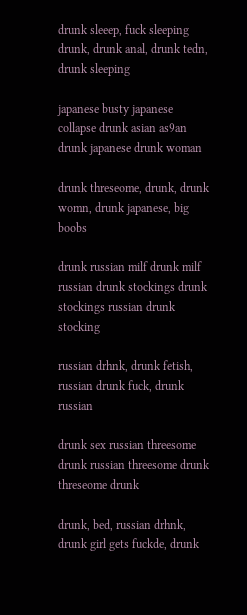drunk sleeep, fuck sleeping drunk, drunk anal, drunk tedn, drunk sleeping

japanese busty japanese collapse drunk asian as9an drunk japanese drunk woman

drunk threseome, drunk, drunk womn, drunk japanese, big boobs

drunk russian milf drunk milf russian drunk stockings drunk stockings russian drunk stocking

russian drhnk, drunk fetish, russian drunk fuck, drunk russian

drunk sex russian threesome drunk russian threesome drunk threseome drunk

drunk, bed, russian drhnk, drunk girl gets fuckde, drunk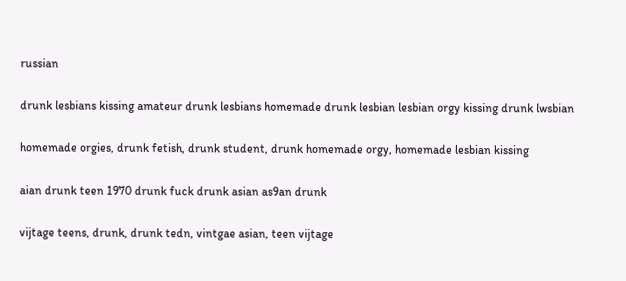russian

drunk lesbians kissing amateur drunk lesbians homemade drunk lesbian lesbian orgy kissing drunk lwsbian

homemade orgies, drunk fetish, drunk student, drunk homemade orgy, homemade lesbian kissing

aian drunk teen 1970 drunk fuck drunk asian as9an drunk

vijtage teens, drunk, drunk tedn, vintgae asian, teen vijtage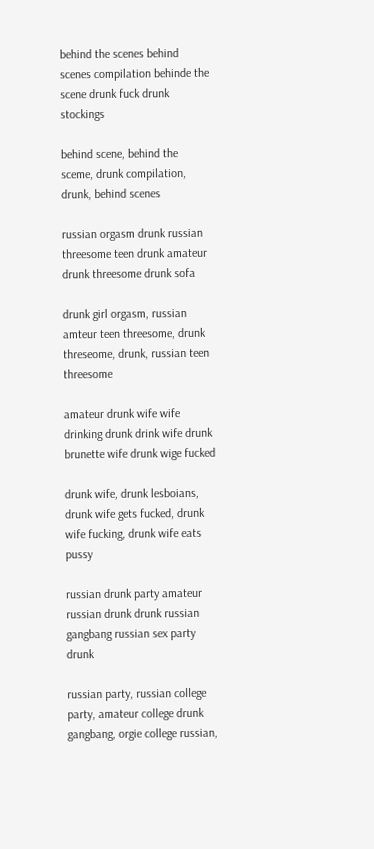behind the scenes behind scenes compilation behinde the scene drunk fuck drunk stockings

behind scene, behind the sceme, drunk compilation, drunk, behind scenes

russian orgasm drunk russian threesome teen drunk amateur drunk threesome drunk sofa

drunk girl orgasm, russian amteur teen threesome, drunk threseome, drunk, russian teen threesome

amateur drunk wife wife drinking drunk drink wife drunk brunette wife drunk wige fucked

drunk wife, drunk lesboians, drunk wife gets fucked, drunk wife fucking, drunk wife eats pussy

russian drunk party amateur russian drunk drunk russian gangbang russian sex party drunk

russian party, russian college party, amateur college drunk gangbang, orgie college russian,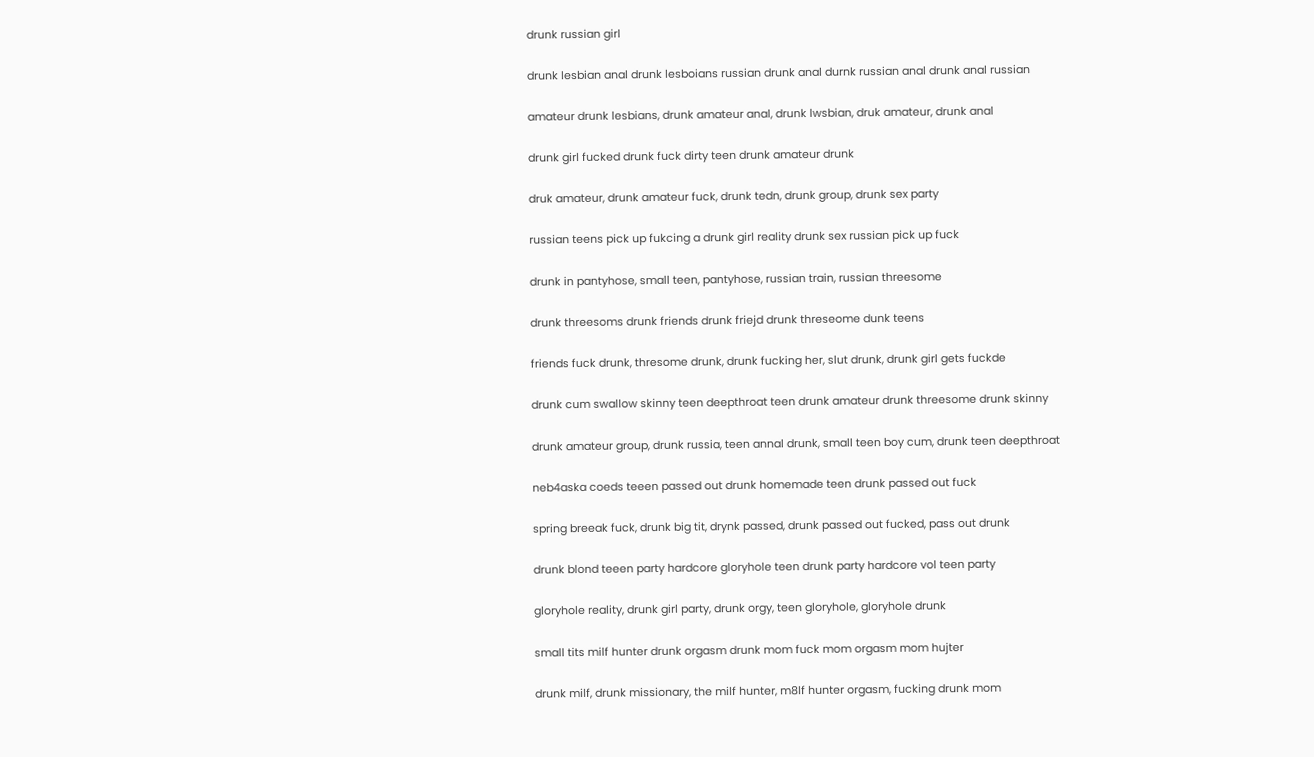drunk russian girl

drunk lesbian anal drunk lesboians russian drunk anal durnk russian anal drunk anal russian

amateur drunk lesbians, drunk amateur anal, drunk lwsbian, druk amateur, drunk anal

drunk girl fucked drunk fuck dirty teen drunk amateur drunk

druk amateur, drunk amateur fuck, drunk tedn, drunk group, drunk sex party

russian teens pick up fukcing a drunk girl reality drunk sex russian pick up fuck

drunk in pantyhose, small teen, pantyhose, russian train, russian threesome

drunk threesoms drunk friends drunk friejd drunk threseome dunk teens

friends fuck drunk, thresome drunk, drunk fucking her, slut drunk, drunk girl gets fuckde

drunk cum swallow skinny teen deepthroat teen drunk amateur drunk threesome drunk skinny

drunk amateur group, drunk russia, teen annal drunk, small teen boy cum, drunk teen deepthroat

neb4aska coeds teeen passed out drunk homemade teen drunk passed out fuck

spring breeak fuck, drunk big tit, drynk passed, drunk passed out fucked, pass out drunk

drunk blond teeen party hardcore gloryhole teen drunk party hardcore vol teen party

gloryhole reality, drunk girl party, drunk orgy, teen gloryhole, gloryhole drunk

small tits milf hunter drunk orgasm drunk mom fuck mom orgasm mom hujter

drunk milf, drunk missionary, the milf hunter, m8lf hunter orgasm, fucking drunk mom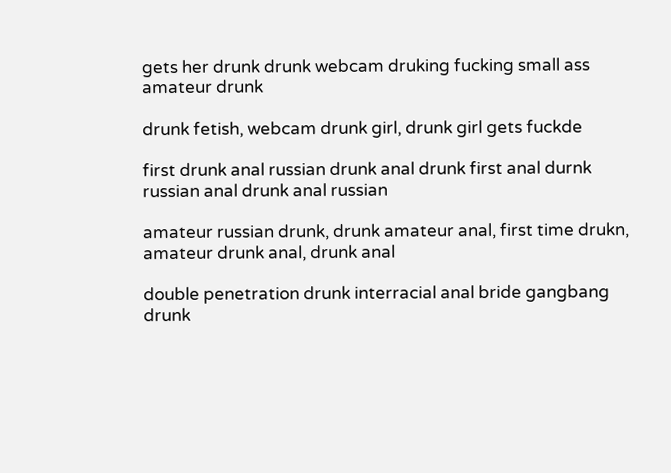gets her drunk drunk webcam druking fucking small ass amateur drunk

drunk fetish, webcam drunk girl, drunk girl gets fuckde

first drunk anal russian drunk anal drunk first anal durnk russian anal drunk anal russian

amateur russian drunk, drunk amateur anal, first time drukn, amateur drunk anal, drunk anal

double penetration drunk interracial anal bride gangbang drunk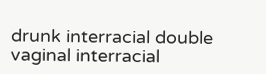drunk interracial double vaginal interracial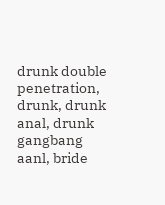drunk double penetration, drunk, drunk anal, drunk gangbang aanl, bride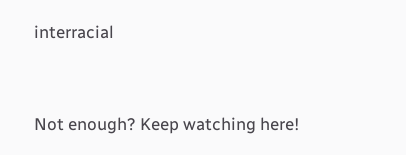interracial


Not enough? Keep watching here!